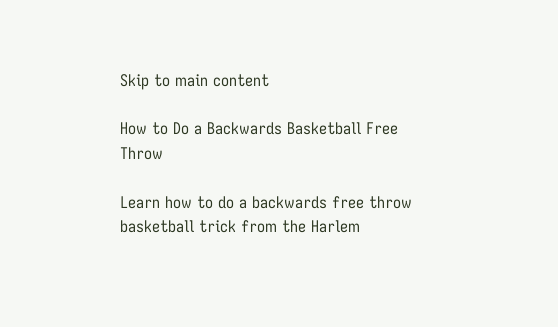Skip to main content

How to Do a Backwards Basketball Free Throw

Learn how to do a backwards free throw basketball trick from the Harlem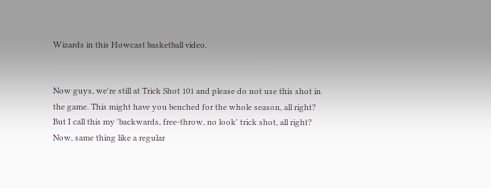Wizards in this Howcast basketball video.


Now guys, we're still at Trick Shot 101 and please do not use this shot in the game. This might have you benched for the whole season, all right? But I call this my 'backwards, free-throw, no look' trick shot, all right? Now, same thing like a regular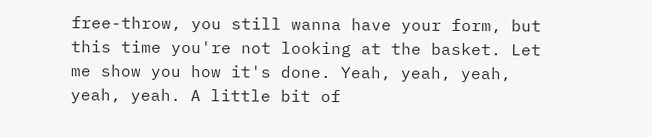free-throw, you still wanna have your form, but this time you're not looking at the basket. Let me show you how it's done. Yeah, yeah, yeah, yeah, yeah. A little bit of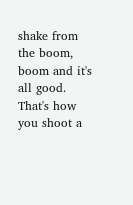shake from the boom, boom and it's all good. That's how you shoot a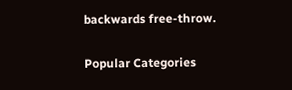backwards free-throw.

Popular Categories